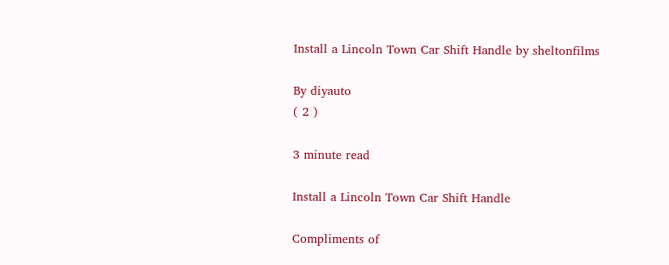Install a Lincoln Town Car Shift Handle by sheltonfilms

By diyauto
( 2 )

3 minute read

Install a Lincoln Town Car Shift Handle

Compliments of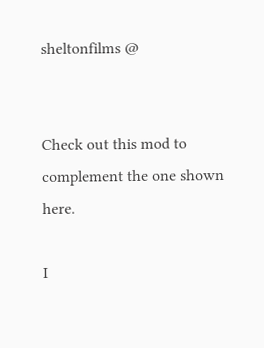sheltonfilms @


Check out this mod to complement the one shown here.

I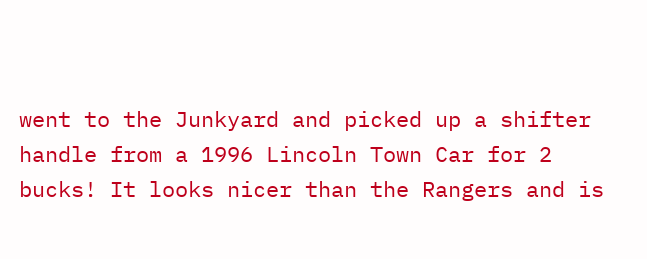went to the Junkyard and picked up a shifter handle from a 1996 Lincoln Town Car for 2 bucks! It looks nicer than the Rangers and is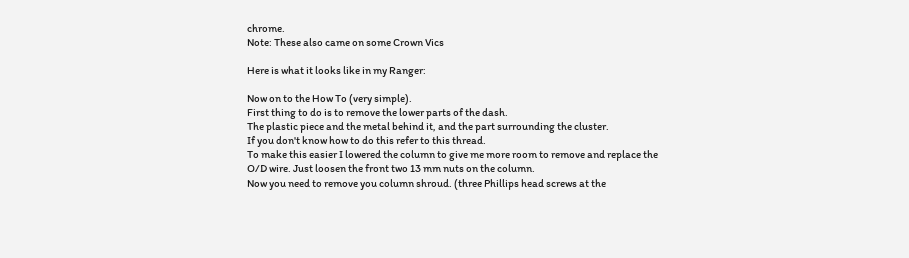chrome.
Note: These also came on some Crown Vics

Here is what it looks like in my Ranger:

Now on to the How To (very simple).
First thing to do is to remove the lower parts of the dash.
The plastic piece and the metal behind it, and the part surrounding the cluster.
If you don't know how to do this refer to this thread.
To make this easier I lowered the column to give me more room to remove and replace the O/D wire. Just loosen the front two 13 mm nuts on the column.
Now you need to remove you column shroud. (three Phillips head screws at the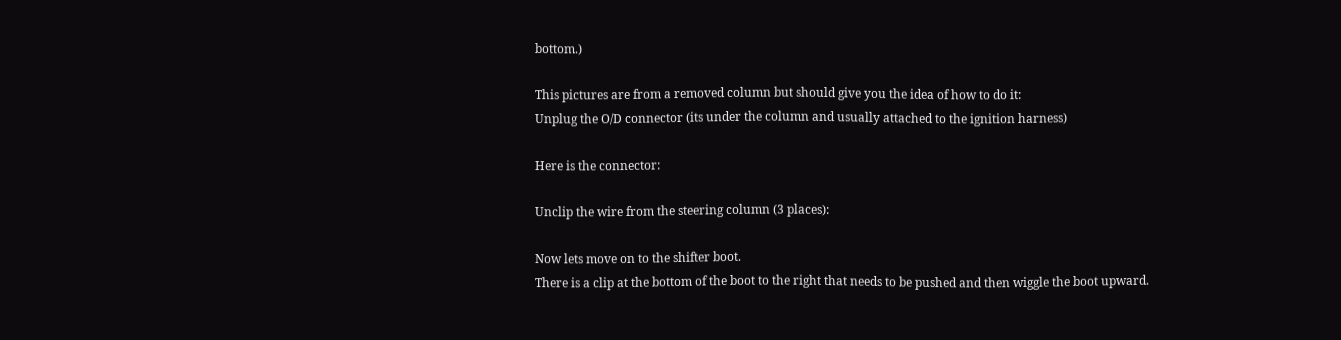bottom.)

This pictures are from a removed column but should give you the idea of how to do it:
Unplug the O/D connector (its under the column and usually attached to the ignition harness)

Here is the connector:

Unclip the wire from the steering column (3 places):

Now lets move on to the shifter boot.
There is a clip at the bottom of the boot to the right that needs to be pushed and then wiggle the boot upward.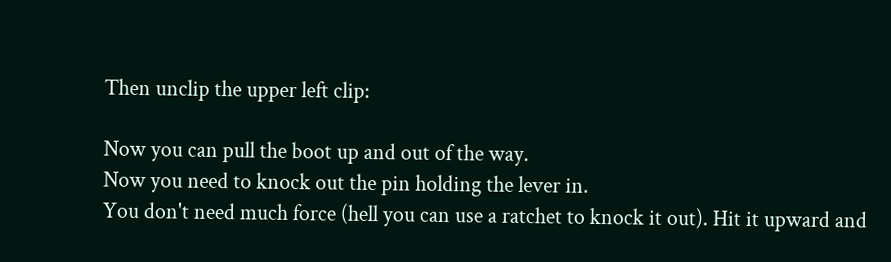Then unclip the upper left clip:

Now you can pull the boot up and out of the way.
Now you need to knock out the pin holding the lever in.
You don't need much force (hell you can use a ratchet to knock it out). Hit it upward and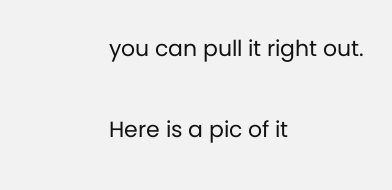you can pull it right out.

Here is a pic of it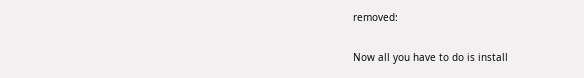removed:

Now all you have to do is install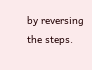by reversing the steps.